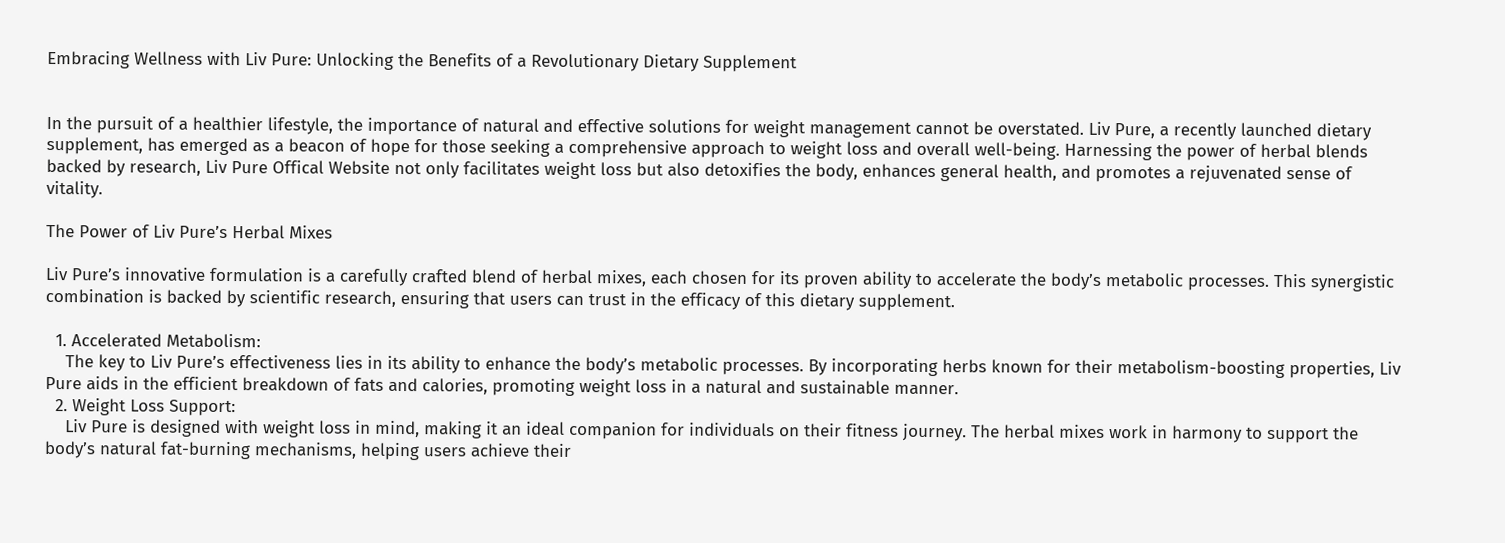Embracing Wellness with Liv Pure: Unlocking the Benefits of a Revolutionary Dietary Supplement


In the pursuit of a healthier lifestyle, the importance of natural and effective solutions for weight management cannot be overstated. Liv Pure, a recently launched dietary supplement, has emerged as a beacon of hope for those seeking a comprehensive approach to weight loss and overall well-being. Harnessing the power of herbal blends backed by research, Liv Pure Offical Website not only facilitates weight loss but also detoxifies the body, enhances general health, and promotes a rejuvenated sense of vitality.

The Power of Liv Pure’s Herbal Mixes

Liv Pure’s innovative formulation is a carefully crafted blend of herbal mixes, each chosen for its proven ability to accelerate the body’s metabolic processes. This synergistic combination is backed by scientific research, ensuring that users can trust in the efficacy of this dietary supplement.

  1. Accelerated Metabolism:
    The key to Liv Pure’s effectiveness lies in its ability to enhance the body’s metabolic processes. By incorporating herbs known for their metabolism-boosting properties, Liv Pure aids in the efficient breakdown of fats and calories, promoting weight loss in a natural and sustainable manner.
  2. Weight Loss Support:
    Liv Pure is designed with weight loss in mind, making it an ideal companion for individuals on their fitness journey. The herbal mixes work in harmony to support the body’s natural fat-burning mechanisms, helping users achieve their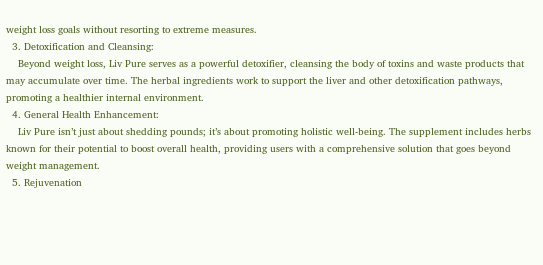weight loss goals without resorting to extreme measures.
  3. Detoxification and Cleansing:
    Beyond weight loss, Liv Pure serves as a powerful detoxifier, cleansing the body of toxins and waste products that may accumulate over time. The herbal ingredients work to support the liver and other detoxification pathways, promoting a healthier internal environment.
  4. General Health Enhancement:
    Liv Pure isn’t just about shedding pounds; it’s about promoting holistic well-being. The supplement includes herbs known for their potential to boost overall health, providing users with a comprehensive solution that goes beyond weight management.
  5. Rejuvenation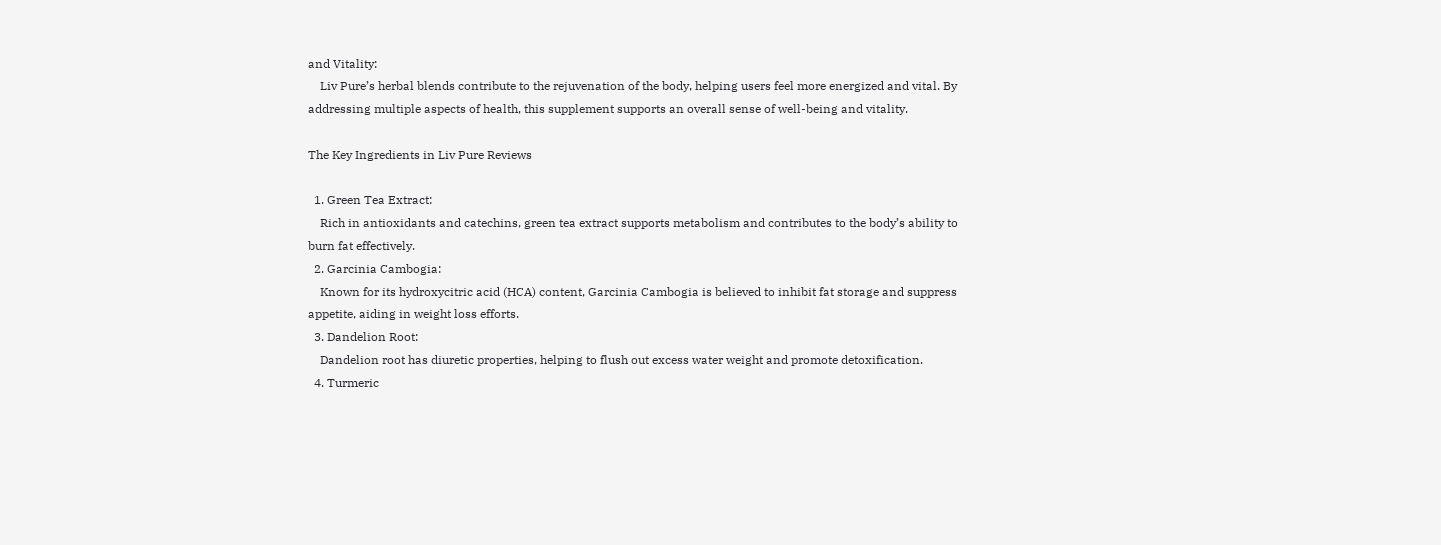and Vitality:
    Liv Pure’s herbal blends contribute to the rejuvenation of the body, helping users feel more energized and vital. By addressing multiple aspects of health, this supplement supports an overall sense of well-being and vitality.

The Key Ingredients in Liv Pure Reviews

  1. Green Tea Extract:
    Rich in antioxidants and catechins, green tea extract supports metabolism and contributes to the body’s ability to burn fat effectively.
  2. Garcinia Cambogia:
    Known for its hydroxycitric acid (HCA) content, Garcinia Cambogia is believed to inhibit fat storage and suppress appetite, aiding in weight loss efforts.
  3. Dandelion Root:
    Dandelion root has diuretic properties, helping to flush out excess water weight and promote detoxification.
  4. Turmeric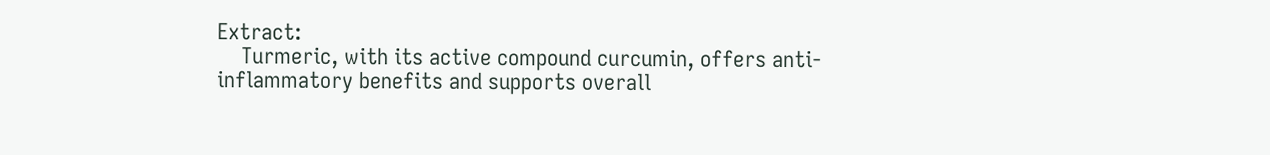Extract:
    Turmeric, with its active compound curcumin, offers anti-inflammatory benefits and supports overall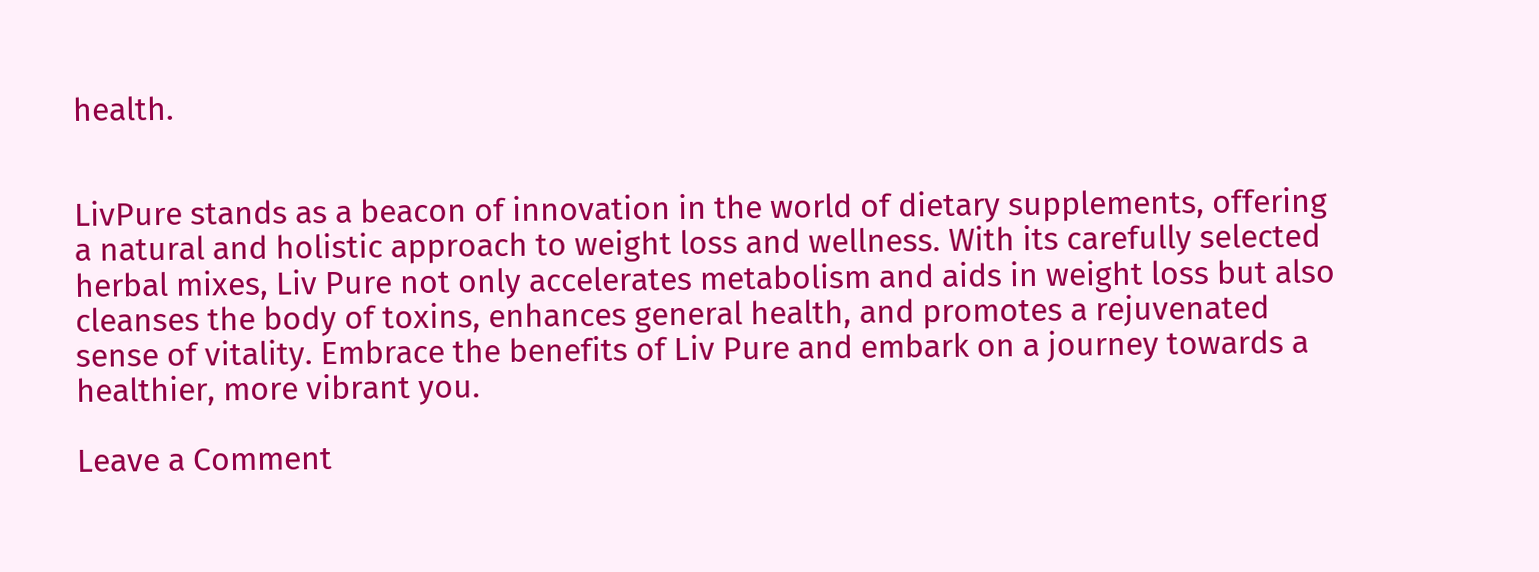health.


LivPure stands as a beacon of innovation in the world of dietary supplements, offering a natural and holistic approach to weight loss and wellness. With its carefully selected herbal mixes, Liv Pure not only accelerates metabolism and aids in weight loss but also cleanses the body of toxins, enhances general health, and promotes a rejuvenated sense of vitality. Embrace the benefits of Liv Pure and embark on a journey towards a healthier, more vibrant you.

Leave a Comment